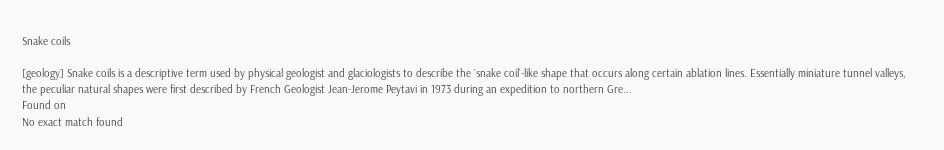Snake coils

[geology] Snake coils is a descriptive term used by physical geologist and glaciologists to describe the `snake coil`-like shape that occurs along certain ablation lines. Essentially miniature tunnel valleys, the peculiar natural shapes were first described by French Geologist Jean-Jerome Peytavi in 1973 during an expedition to northern Gre...
Found on
No exact match found